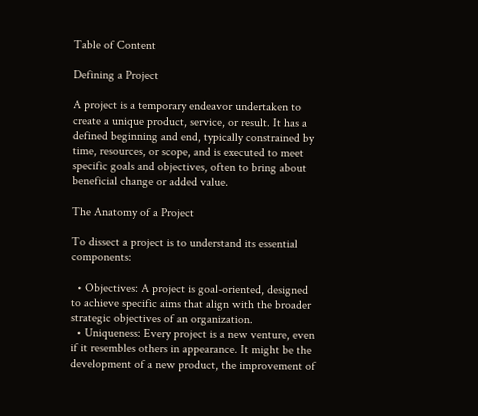Table of Content

Defining a Project

A project is a temporary endeavor undertaken to create a unique product, service, or result. It has a defined beginning and end, typically constrained by time, resources, or scope, and is executed to meet specific goals and objectives, often to bring about beneficial change or added value.

The Anatomy of a Project

To dissect a project is to understand its essential components:

  • Objectives: A project is goal-oriented, designed to achieve specific aims that align with the broader strategic objectives of an organization.
  • Uniqueness: Every project is a new venture, even if it resembles others in appearance. It might be the development of a new product, the improvement of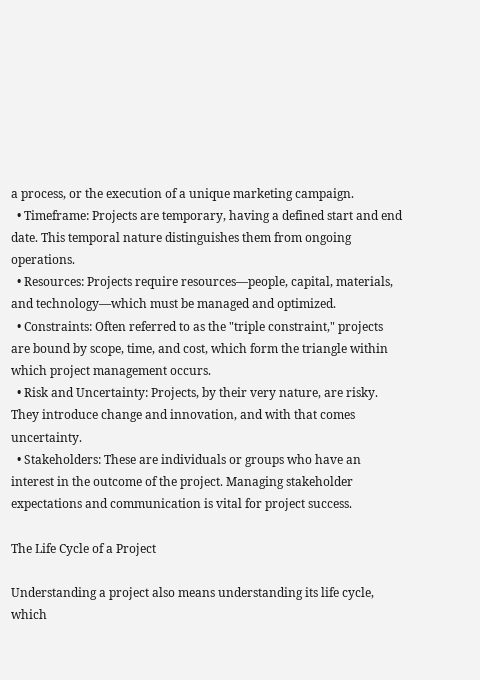a process, or the execution of a unique marketing campaign.
  • Timeframe: Projects are temporary, having a defined start and end date. This temporal nature distinguishes them from ongoing operations.
  • Resources: Projects require resources—people, capital, materials, and technology—which must be managed and optimized.
  • Constraints: Often referred to as the "triple constraint," projects are bound by scope, time, and cost, which form the triangle within which project management occurs.
  • Risk and Uncertainty: Projects, by their very nature, are risky. They introduce change and innovation, and with that comes uncertainty.
  • Stakeholders: These are individuals or groups who have an interest in the outcome of the project. Managing stakeholder expectations and communication is vital for project success.

The Life Cycle of a Project

Understanding a project also means understanding its life cycle, which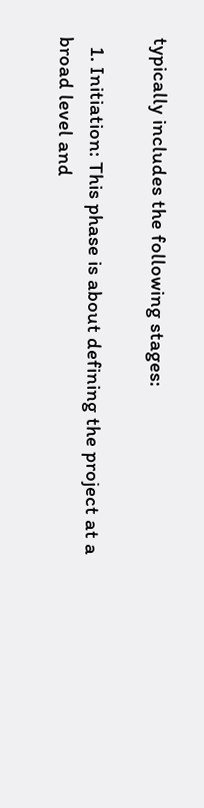typically includes the following stages:

  1. Initiation: This phase is about defining the project at a broad level and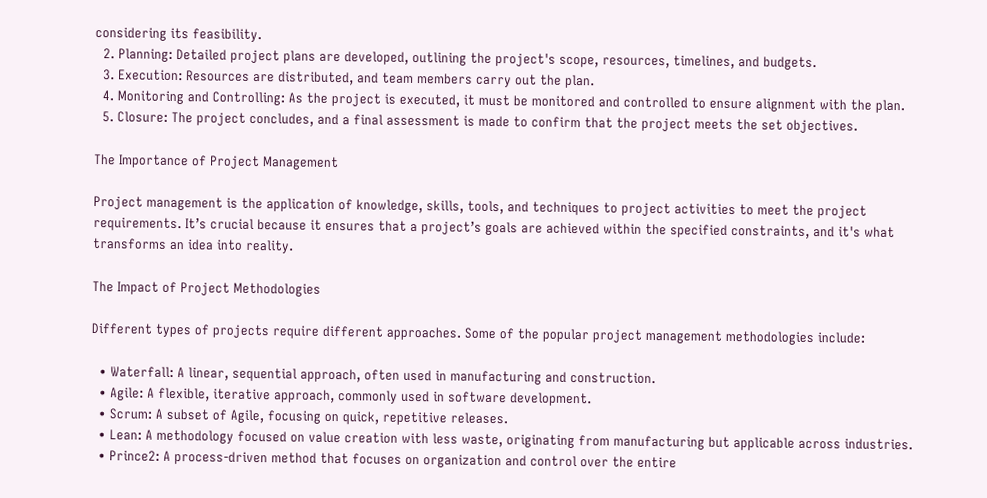considering its feasibility.
  2. Planning: Detailed project plans are developed, outlining the project's scope, resources, timelines, and budgets.
  3. Execution: Resources are distributed, and team members carry out the plan.
  4. Monitoring and Controlling: As the project is executed, it must be monitored and controlled to ensure alignment with the plan.
  5. Closure: The project concludes, and a final assessment is made to confirm that the project meets the set objectives.

The Importance of Project Management

Project management is the application of knowledge, skills, tools, and techniques to project activities to meet the project requirements. It’s crucial because it ensures that a project’s goals are achieved within the specified constraints, and it's what transforms an idea into reality.

The Impact of Project Methodologies

Different types of projects require different approaches. Some of the popular project management methodologies include:

  • Waterfall: A linear, sequential approach, often used in manufacturing and construction.
  • Agile: A flexible, iterative approach, commonly used in software development.
  • Scrum: A subset of Agile, focusing on quick, repetitive releases.
  • Lean: A methodology focused on value creation with less waste, originating from manufacturing but applicable across industries.
  • Prince2: A process-driven method that focuses on organization and control over the entire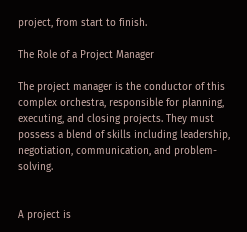project, from start to finish.

The Role of a Project Manager

The project manager is the conductor of this complex orchestra, responsible for planning, executing, and closing projects. They must possess a blend of skills including leadership, negotiation, communication, and problem-solving.


A project is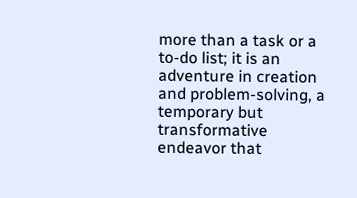more than a task or a to-do list; it is an adventure in creation and problem-solving, a temporary but transformative endeavor that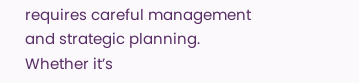requires careful management and strategic planning. Whether it’s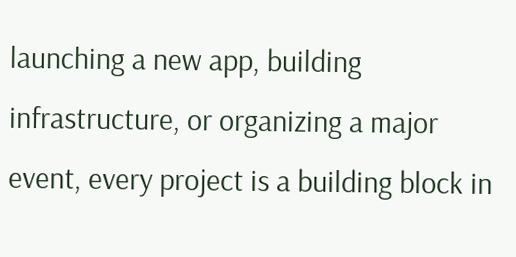launching a new app, building infrastructure, or organizing a major event, every project is a building block in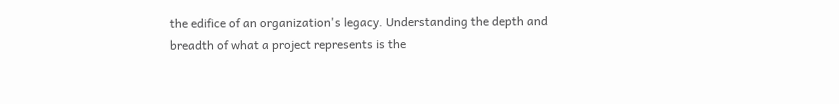the edifice of an organization's legacy. Understanding the depth and breadth of what a project represents is the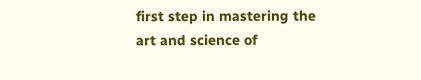first step in mastering the art and science of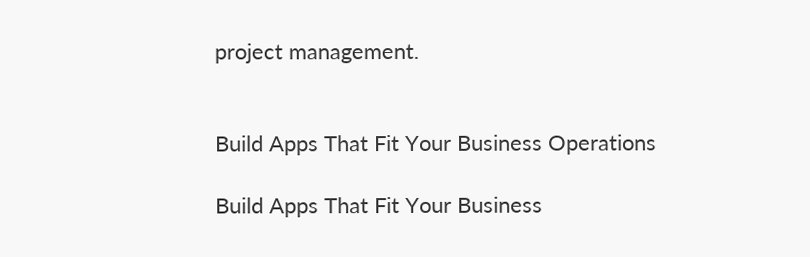project management.


Build Apps That Fit Your Business Operations

Build Apps That Fit Your Business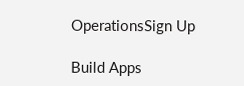OperationsSign Up

Build Apps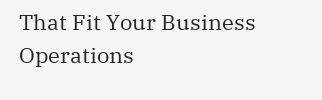That Fit Your Business Operations